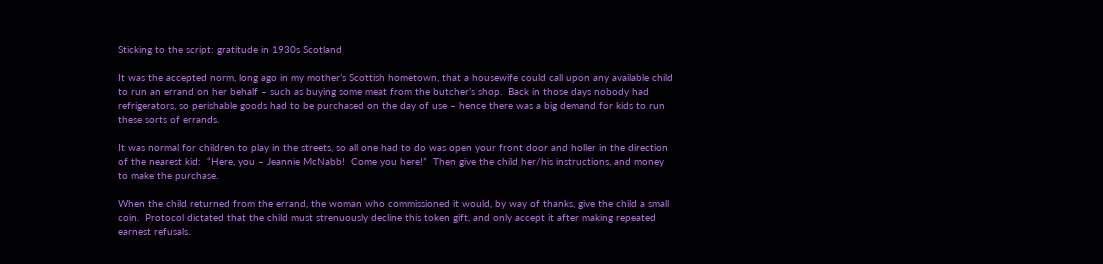Sticking to the script: gratitude in 1930s Scotland

It was the accepted norm, long ago in my mother’s Scottish hometown, that a housewife could call upon any available child to run an errand on her behalf – such as buying some meat from the butcher’s shop.  Back in those days nobody had refrigerators, so perishable goods had to be purchased on the day of use – hence there was a big demand for kids to run these sorts of errands.

It was normal for children to play in the streets, so all one had to do was open your front door and holler in the direction of the nearest kid:  “Here, you – Jeannie McNabb!  Come you here!”  Then give the child her/his instructions, and money to make the purchase.

When the child returned from the errand, the woman who commissioned it would, by way of thanks, give the child a small coin.  Protocol dictated that the child must strenuously decline this token gift, and only accept it after making repeated earnest refusals.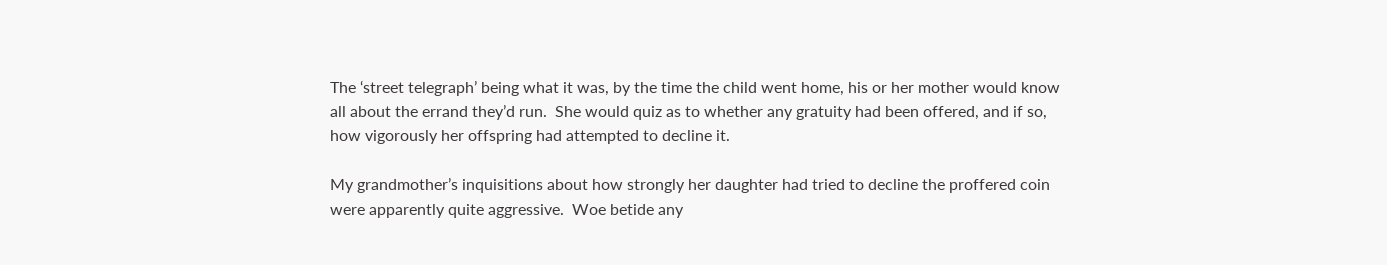The ‘street telegraph’ being what it was, by the time the child went home, his or her mother would know all about the errand they’d run.  She would quiz as to whether any gratuity had been offered, and if so, how vigorously her offspring had attempted to decline it.

My grandmother’s inquisitions about how strongly her daughter had tried to decline the proffered coin were apparently quite aggressive.  Woe betide any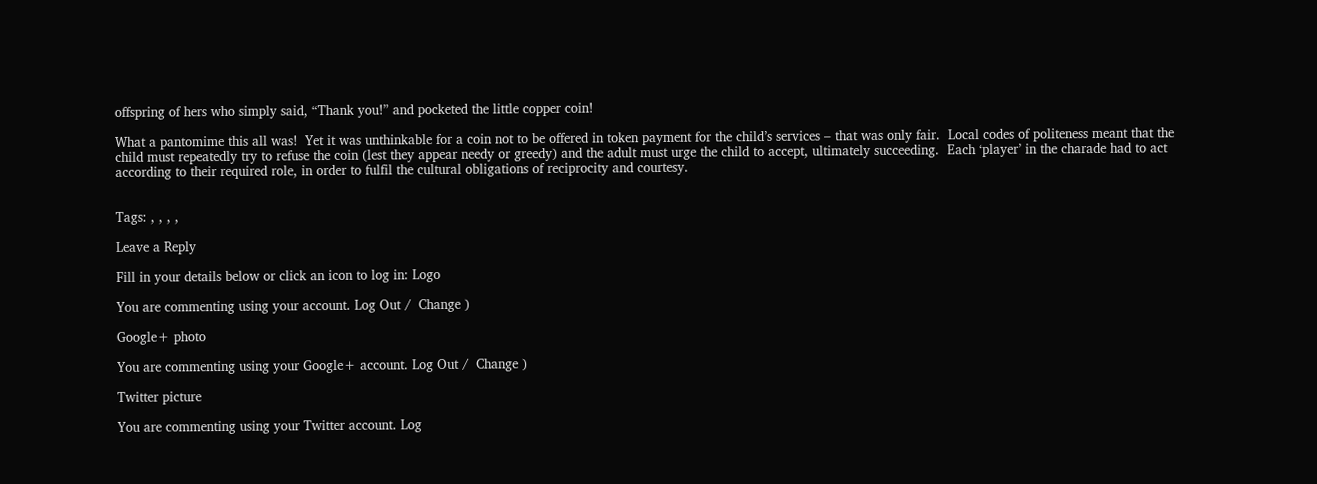offspring of hers who simply said, “Thank you!” and pocketed the little copper coin!

What a pantomime this all was!  Yet it was unthinkable for a coin not to be offered in token payment for the child’s services – that was only fair.  Local codes of politeness meant that the child must repeatedly try to refuse the coin (lest they appear needy or greedy) and the adult must urge the child to accept, ultimately succeeding.  Each ‘player’ in the charade had to act according to their required role, in order to fulfil the cultural obligations of reciprocity and courtesy.


Tags: , , , ,

Leave a Reply

Fill in your details below or click an icon to log in: Logo

You are commenting using your account. Log Out /  Change )

Google+ photo

You are commenting using your Google+ account. Log Out /  Change )

Twitter picture

You are commenting using your Twitter account. Log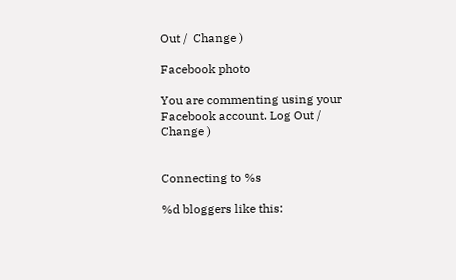Out /  Change )

Facebook photo

You are commenting using your Facebook account. Log Out /  Change )


Connecting to %s

%d bloggers like this: